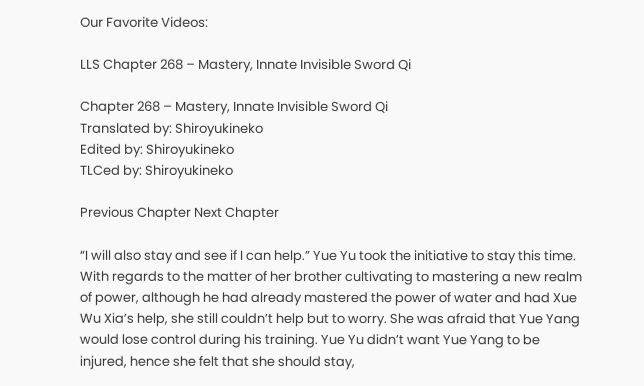Our Favorite Videos:

LLS Chapter 268 – Mastery, Innate Invisible Sword Qi

Chapter 268 – Mastery, Innate Invisible Sword Qi
Translated by: Shiroyukineko
Edited by: Shiroyukineko
TLCed by: Shiroyukineko

Previous Chapter Next Chapter

“I will also stay and see if I can help.” Yue Yu took the initiative to stay this time. With regards to the matter of her brother cultivating to mastering a new realm of power, although he had already mastered the power of water and had Xue Wu Xia’s help, she still couldn’t help but to worry. She was afraid that Yue Yang would lose control during his training. Yue Yu didn’t want Yue Yang to be injured, hence she felt that she should stay,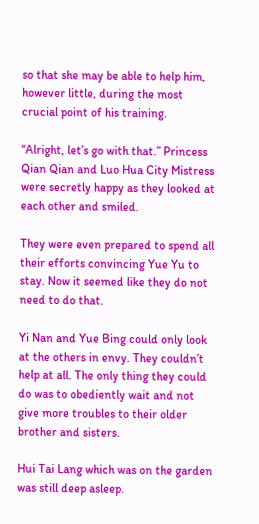so that she may be able to help him, however little, during the most crucial point of his training.

“Alright, let’s go with that.” Princess Qian Qian and Luo Hua City Mistress were secretly happy as they looked at each other and smiled.

They were even prepared to spend all their efforts convincing Yue Yu to stay. Now it seemed like they do not need to do that.

Yi Nan and Yue Bing could only look at the others in envy. They couldn’t help at all. The only thing they could do was to obediently wait and not give more troubles to their older brother and sisters.

Hui Tai Lang which was on the garden was still deep asleep.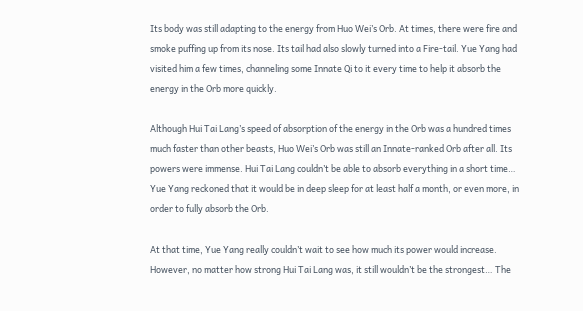Its body was still adapting to the energy from Huo Wei’s Orb. At times, there were fire and smoke puffing up from its nose. Its tail had also slowly turned into a Fire-tail. Yue Yang had visited him a few times, channeling some Innate Qi to it every time to help it absorb the energy in the Orb more quickly.

Although Hui Tai Lang’s speed of absorption of the energy in the Orb was a hundred times much faster than other beasts, Huo Wei’s Orb was still an Innate-ranked Orb after all. Its powers were immense. Hui Tai Lang couldn’t be able to absorb everything in a short time… Yue Yang reckoned that it would be in deep sleep for at least half a month, or even more, in order to fully absorb the Orb.

At that time, Yue Yang really couldn’t wait to see how much its power would increase. However, no matter how strong Hui Tai Lang was, it still wouldn’t be the strongest… The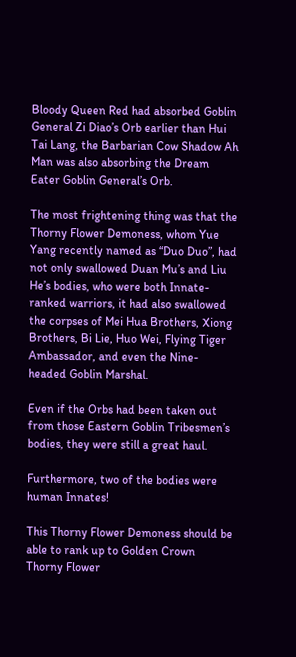Bloody Queen Red had absorbed Goblin General Zi Diao’s Orb earlier than Hui Tai Lang, the Barbarian Cow Shadow Ah Man was also absorbing the Dream Eater Goblin General’s Orb.

The most frightening thing was that the Thorny Flower Demoness, whom Yue Yang recently named as “Duo Duo”, had not only swallowed Duan Mu’s and Liu He’s bodies, who were both Innate-ranked warriors, it had also swallowed the corpses of Mei Hua Brothers, Xiong Brothers, Bi Lie, Huo Wei, Flying Tiger Ambassador, and even the Nine-headed Goblin Marshal.

Even if the Orbs had been taken out from those Eastern Goblin Tribesmen’s bodies, they were still a great haul.

Furthermore, two of the bodies were human Innates!

This Thorny Flower Demoness should be able to rank up to Golden Crown Thorny Flower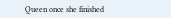Queen once she finished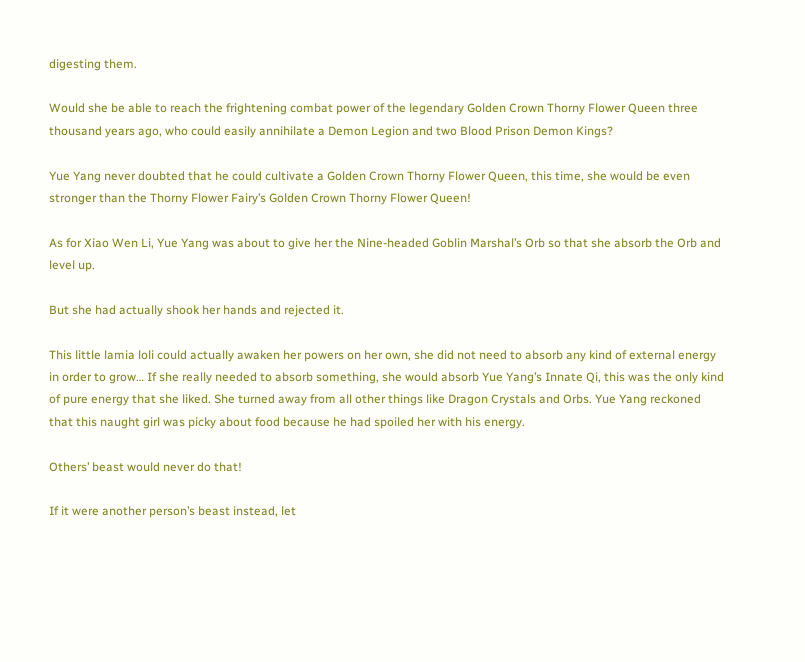digesting them.

Would she be able to reach the frightening combat power of the legendary Golden Crown Thorny Flower Queen three thousand years ago, who could easily annihilate a Demon Legion and two Blood Prison Demon Kings?

Yue Yang never doubted that he could cultivate a Golden Crown Thorny Flower Queen, this time, she would be even stronger than the Thorny Flower Fairy’s Golden Crown Thorny Flower Queen!

As for Xiao Wen Li, Yue Yang was about to give her the Nine-headed Goblin Marshal’s Orb so that she absorb the Orb and level up.

But she had actually shook her hands and rejected it.

This little lamia loli could actually awaken her powers on her own, she did not need to absorb any kind of external energy in order to grow… If she really needed to absorb something, she would absorb Yue Yang’s Innate Qi, this was the only kind of pure energy that she liked. She turned away from all other things like Dragon Crystals and Orbs. Yue Yang reckoned that this naught girl was picky about food because he had spoiled her with his energy.

Others’ beast would never do that!

If it were another person’s beast instead, let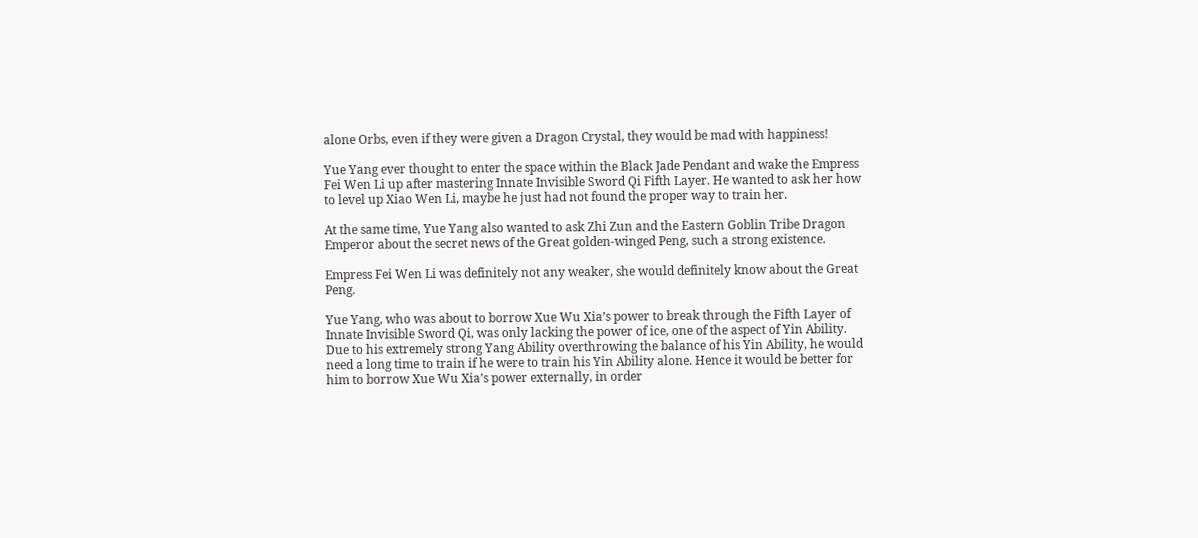alone Orbs, even if they were given a Dragon Crystal, they would be mad with happiness!

Yue Yang ever thought to enter the space within the Black Jade Pendant and wake the Empress Fei Wen Li up after mastering Innate Invisible Sword Qi Fifth Layer. He wanted to ask her how to level up Xiao Wen Li, maybe he just had not found the proper way to train her.

At the same time, Yue Yang also wanted to ask Zhi Zun and the Eastern Goblin Tribe Dragon Emperor about the secret news of the Great golden-winged Peng, such a strong existence.

Empress Fei Wen Li was definitely not any weaker, she would definitely know about the Great Peng.

Yue Yang, who was about to borrow Xue Wu Xia’s power to break through the Fifth Layer of Innate Invisible Sword Qi, was only lacking the power of ice, one of the aspect of Yin Ability. Due to his extremely strong Yang Ability overthrowing the balance of his Yin Ability, he would need a long time to train if he were to train his Yin Ability alone. Hence it would be better for him to borrow Xue Wu Xia’s power externally, in order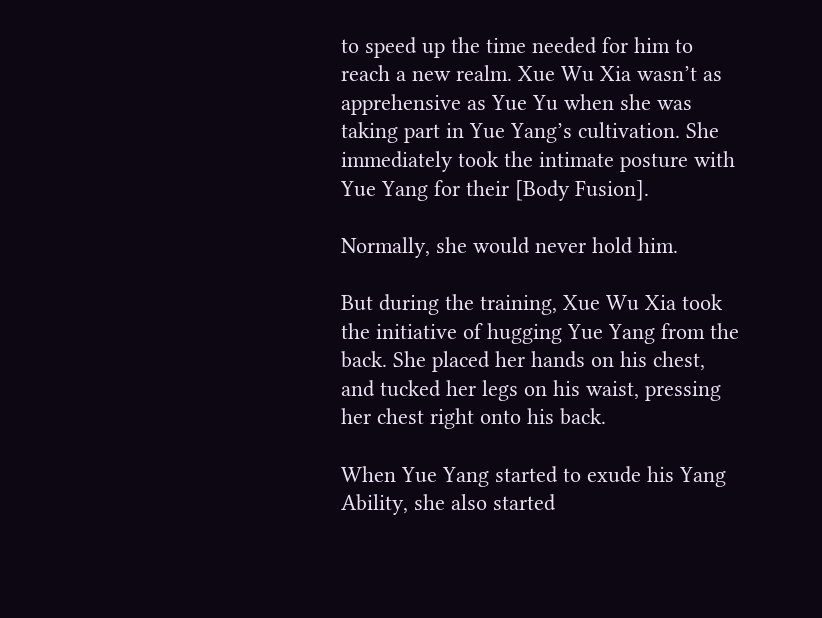to speed up the time needed for him to reach a new realm. Xue Wu Xia wasn’t as apprehensive as Yue Yu when she was taking part in Yue Yang’s cultivation. She immediately took the intimate posture with Yue Yang for their [Body Fusion].

Normally, she would never hold him.

But during the training, Xue Wu Xia took the initiative of hugging Yue Yang from the back. She placed her hands on his chest, and tucked her legs on his waist, pressing her chest right onto his back.

When Yue Yang started to exude his Yang Ability, she also started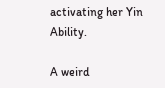activating her Yin Ability.

A weird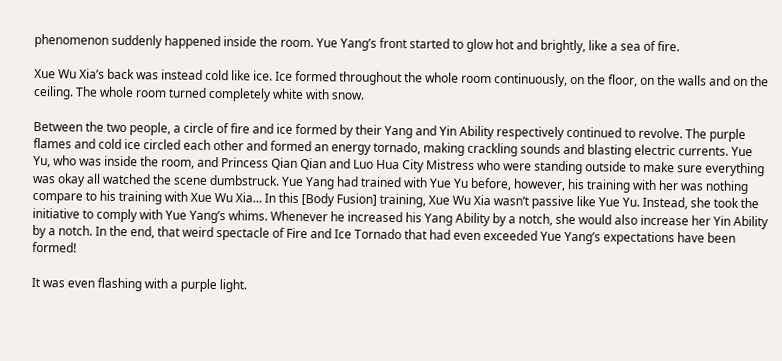phenomenon suddenly happened inside the room. Yue Yang’s front started to glow hot and brightly, like a sea of fire.

Xue Wu Xia’s back was instead cold like ice. Ice formed throughout the whole room continuously, on the floor, on the walls and on the ceiling. The whole room turned completely white with snow.

Between the two people, a circle of fire and ice formed by their Yang and Yin Ability respectively continued to revolve. The purple flames and cold ice circled each other and formed an energy tornado, making crackling sounds and blasting electric currents. Yue Yu, who was inside the room, and Princess Qian Qian and Luo Hua City Mistress who were standing outside to make sure everything was okay all watched the scene dumbstruck. Yue Yang had trained with Yue Yu before, however, his training with her was nothing compare to his training with Xue Wu Xia… In this [Body Fusion] training, Xue Wu Xia wasn’t passive like Yue Yu. Instead, she took the initiative to comply with Yue Yang’s whims. Whenever he increased his Yang Ability by a notch, she would also increase her Yin Ability by a notch. In the end, that weird spectacle of Fire and Ice Tornado that had even exceeded Yue Yang’s expectations have been formed!

It was even flashing with a purple light.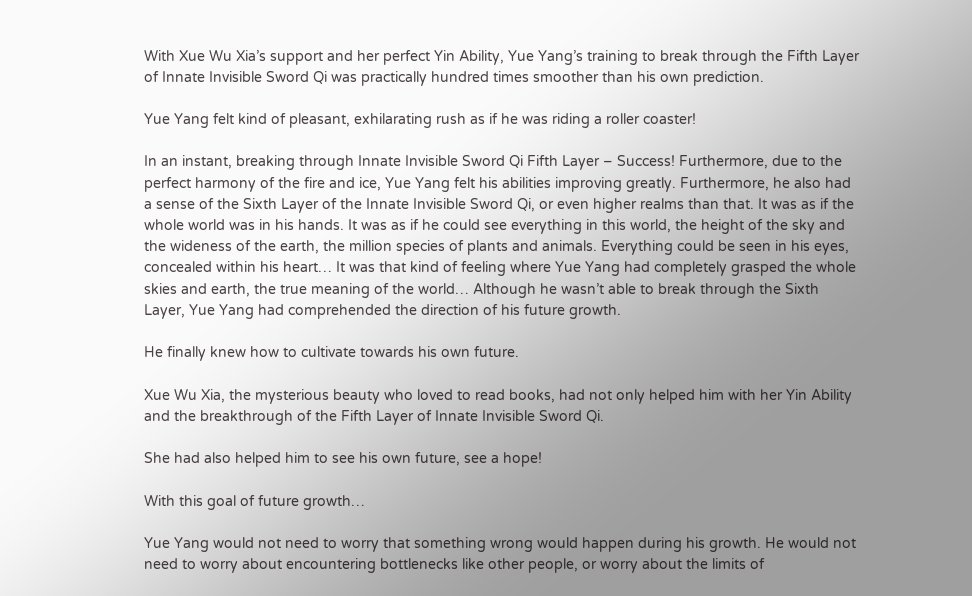With Xue Wu Xia’s support and her perfect Yin Ability, Yue Yang’s training to break through the Fifth Layer of Innate Invisible Sword Qi was practically hundred times smoother than his own prediction.

Yue Yang felt kind of pleasant, exhilarating rush as if he was riding a roller coaster!

In an instant, breaking through Innate Invisible Sword Qi Fifth Layer – Success! Furthermore, due to the perfect harmony of the fire and ice, Yue Yang felt his abilities improving greatly. Furthermore, he also had a sense of the Sixth Layer of the Innate Invisible Sword Qi, or even higher realms than that. It was as if the whole world was in his hands. It was as if he could see everything in this world, the height of the sky and the wideness of the earth, the million species of plants and animals. Everything could be seen in his eyes, concealed within his heart… It was that kind of feeling where Yue Yang had completely grasped the whole skies and earth, the true meaning of the world… Although he wasn’t able to break through the Sixth Layer, Yue Yang had comprehended the direction of his future growth.

He finally knew how to cultivate towards his own future.

Xue Wu Xia, the mysterious beauty who loved to read books, had not only helped him with her Yin Ability and the breakthrough of the Fifth Layer of Innate Invisible Sword Qi.

She had also helped him to see his own future, see a hope!

With this goal of future growth…

Yue Yang would not need to worry that something wrong would happen during his growth. He would not need to worry about encountering bottlenecks like other people, or worry about the limits of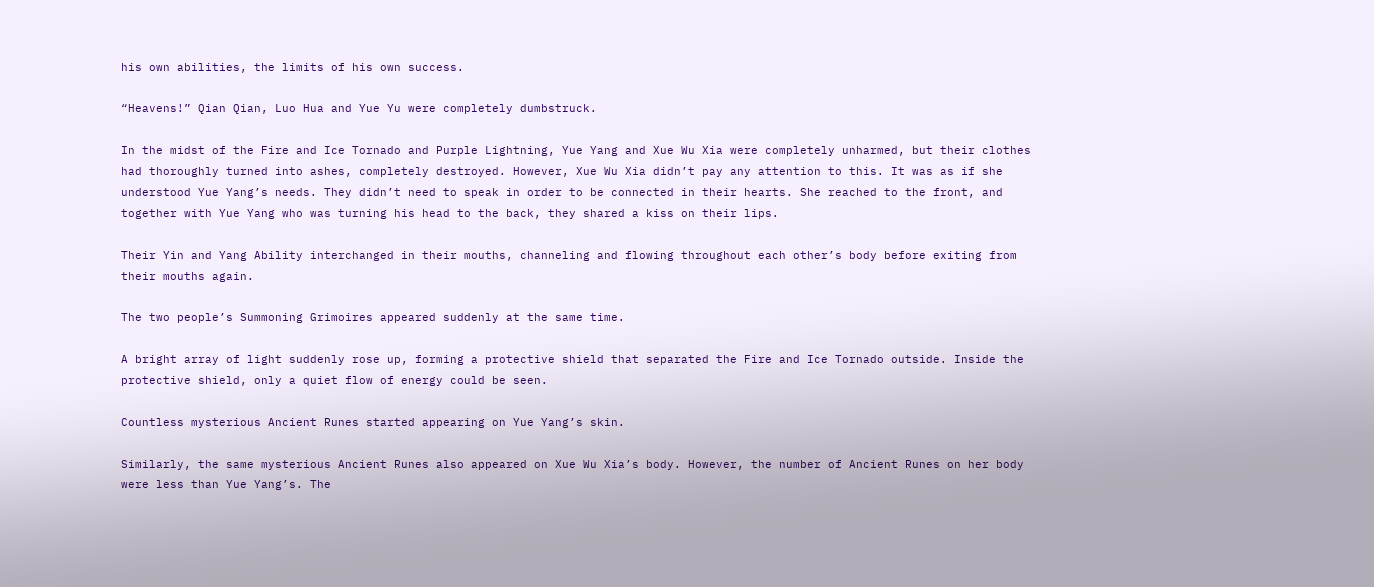his own abilities, the limits of his own success.

“Heavens!” Qian Qian, Luo Hua and Yue Yu were completely dumbstruck.

In the midst of the Fire and Ice Tornado and Purple Lightning, Yue Yang and Xue Wu Xia were completely unharmed, but their clothes had thoroughly turned into ashes, completely destroyed. However, Xue Wu Xia didn’t pay any attention to this. It was as if she understood Yue Yang’s needs. They didn’t need to speak in order to be connected in their hearts. She reached to the front, and together with Yue Yang who was turning his head to the back, they shared a kiss on their lips.

Their Yin and Yang Ability interchanged in their mouths, channeling and flowing throughout each other’s body before exiting from their mouths again.

The two people’s Summoning Grimoires appeared suddenly at the same time.

A bright array of light suddenly rose up, forming a protective shield that separated the Fire and Ice Tornado outside. Inside the protective shield, only a quiet flow of energy could be seen.

Countless mysterious Ancient Runes started appearing on Yue Yang’s skin.

Similarly, the same mysterious Ancient Runes also appeared on Xue Wu Xia’s body. However, the number of Ancient Runes on her body were less than Yue Yang’s. The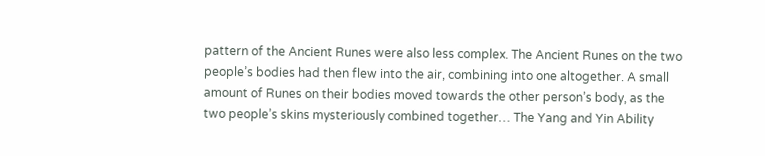pattern of the Ancient Runes were also less complex. The Ancient Runes on the two people’s bodies had then flew into the air, combining into one altogether. A small amount of Runes on their bodies moved towards the other person’s body, as the two people’s skins mysteriously combined together… The Yang and Yin Ability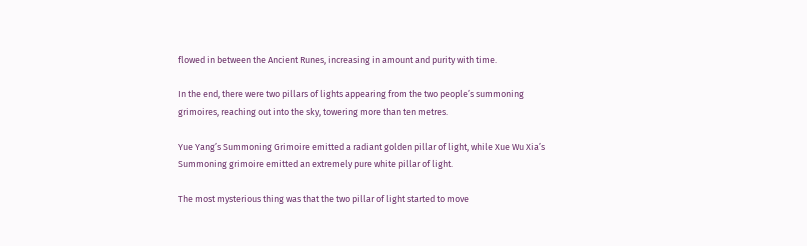flowed in between the Ancient Runes, increasing in amount and purity with time.

In the end, there were two pillars of lights appearing from the two people’s summoning grimoires, reaching out into the sky, towering more than ten metres.

Yue Yang’s Summoning Grimoire emitted a radiant golden pillar of light, while Xue Wu Xia’s Summoning grimoire emitted an extremely pure white pillar of light.

The most mysterious thing was that the two pillar of light started to move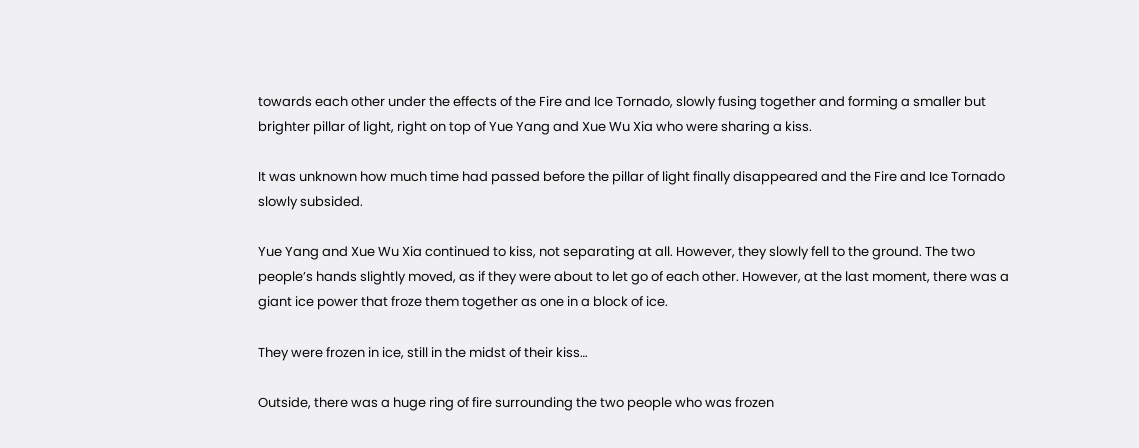towards each other under the effects of the Fire and Ice Tornado, slowly fusing together and forming a smaller but brighter pillar of light, right on top of Yue Yang and Xue Wu Xia who were sharing a kiss.

It was unknown how much time had passed before the pillar of light finally disappeared and the Fire and Ice Tornado slowly subsided.

Yue Yang and Xue Wu Xia continued to kiss, not separating at all. However, they slowly fell to the ground. The two people’s hands slightly moved, as if they were about to let go of each other. However, at the last moment, there was a giant ice power that froze them together as one in a block of ice.

They were frozen in ice, still in the midst of their kiss…

Outside, there was a huge ring of fire surrounding the two people who was frozen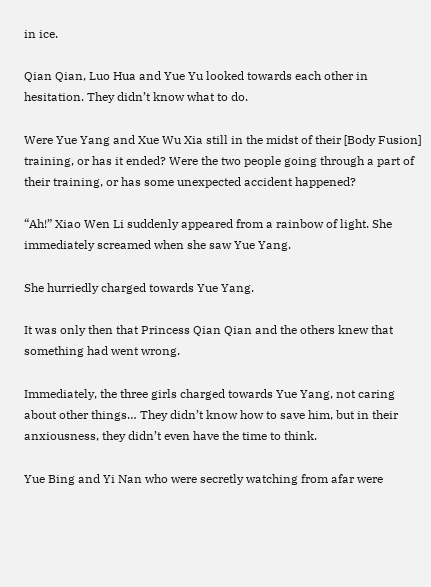in ice.

Qian Qian, Luo Hua and Yue Yu looked towards each other in hesitation. They didn’t know what to do.

Were Yue Yang and Xue Wu Xia still in the midst of their [Body Fusion] training, or has it ended? Were the two people going through a part of their training, or has some unexpected accident happened?

“Ah!” Xiao Wen Li suddenly appeared from a rainbow of light. She immediately screamed when she saw Yue Yang.

She hurriedly charged towards Yue Yang.

It was only then that Princess Qian Qian and the others knew that something had went wrong.

Immediately, the three girls charged towards Yue Yang, not caring about other things… They didn’t know how to save him, but in their anxiousness, they didn’t even have the time to think.

Yue Bing and Yi Nan who were secretly watching from afar were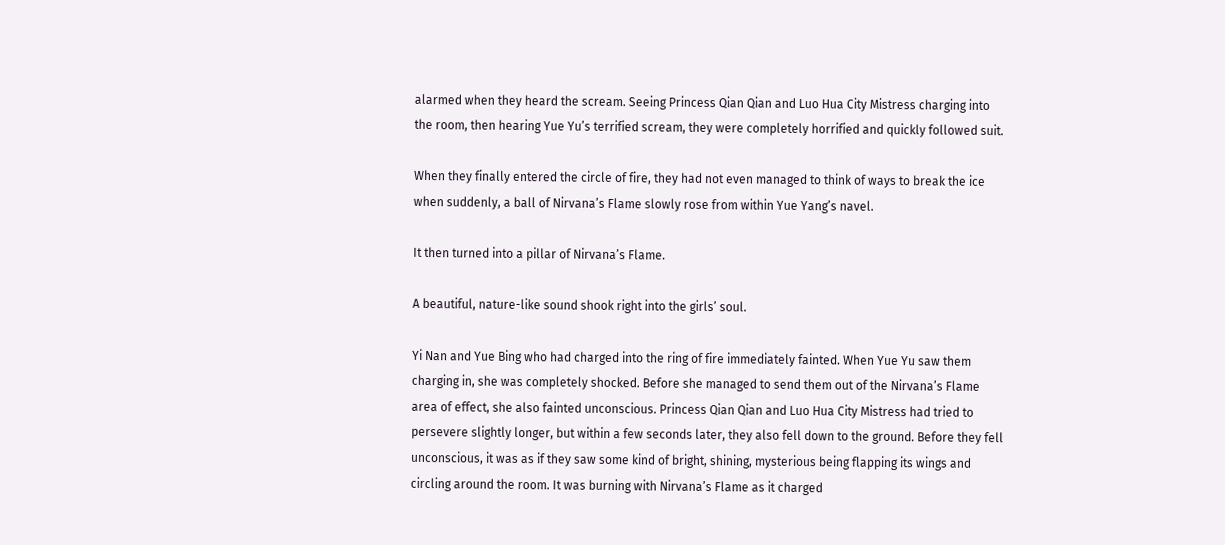alarmed when they heard the scream. Seeing Princess Qian Qian and Luo Hua City Mistress charging into the room, then hearing Yue Yu’s terrified scream, they were completely horrified and quickly followed suit.

When they finally entered the circle of fire, they had not even managed to think of ways to break the ice when suddenly, a ball of Nirvana’s Flame slowly rose from within Yue Yang’s navel.

It then turned into a pillar of Nirvana’s Flame.

A beautiful, nature-like sound shook right into the girls’ soul.

Yi Nan and Yue Bing who had charged into the ring of fire immediately fainted. When Yue Yu saw them charging in, she was completely shocked. Before she managed to send them out of the Nirvana’s Flame area of effect, she also fainted unconscious. Princess Qian Qian and Luo Hua City Mistress had tried to persevere slightly longer, but within a few seconds later, they also fell down to the ground. Before they fell unconscious, it was as if they saw some kind of bright, shining, mysterious being flapping its wings and circling around the room. It was burning with Nirvana’s Flame as it charged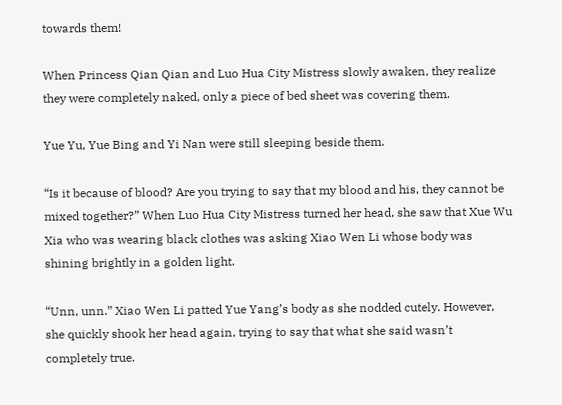towards them!

When Princess Qian Qian and Luo Hua City Mistress slowly awaken, they realize they were completely naked, only a piece of bed sheet was covering them.

Yue Yu, Yue Bing and Yi Nan were still sleeping beside them.

“Is it because of blood? Are you trying to say that my blood and his, they cannot be mixed together?” When Luo Hua City Mistress turned her head, she saw that Xue Wu Xia who was wearing black clothes was asking Xiao Wen Li whose body was shining brightly in a golden light.

“Unn, unn.” Xiao Wen Li patted Yue Yang’s body as she nodded cutely. However, she quickly shook her head again, trying to say that what she said wasn’t completely true.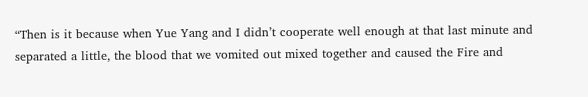“Then is it because when Yue Yang and I didn’t cooperate well enough at that last minute and separated a little, the blood that we vomited out mixed together and caused the Fire and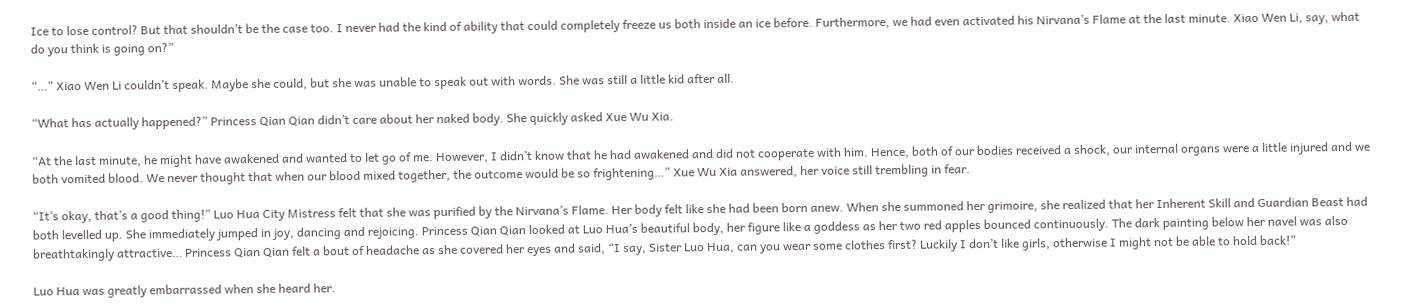Ice to lose control? But that shouldn’t be the case too. I never had the kind of ability that could completely freeze us both inside an ice before. Furthermore, we had even activated his Nirvana’s Flame at the last minute. Xiao Wen Li, say, what do you think is going on?”

“…” Xiao Wen Li couldn’t speak. Maybe she could, but she was unable to speak out with words. She was still a little kid after all.

“What has actually happened?” Princess Qian Qian didn’t care about her naked body. She quickly asked Xue Wu Xia.

“At the last minute, he might have awakened and wanted to let go of me. However, I didn’t know that he had awakened and did not cooperate with him. Hence, both of our bodies received a shock, our internal organs were a little injured and we both vomited blood. We never thought that when our blood mixed together, the outcome would be so frightening…” Xue Wu Xia answered, her voice still trembling in fear.

“It’s okay, that’s a good thing!” Luo Hua City Mistress felt that she was purified by the Nirvana’s Flame. Her body felt like she had been born anew. When she summoned her grimoire, she realized that her Inherent Skill and Guardian Beast had both levelled up. She immediately jumped in joy, dancing and rejoicing. Princess Qian Qian looked at Luo Hua’s beautiful body, her figure like a goddess as her two red apples bounced continuously. The dark painting below her navel was also breathtakingly attractive… Princess Qian Qian felt a bout of headache as she covered her eyes and said, “I say, Sister Luo Hua, can you wear some clothes first? Luckily I don’t like girls, otherwise I might not be able to hold back!”

Luo Hua was greatly embarrassed when she heard her.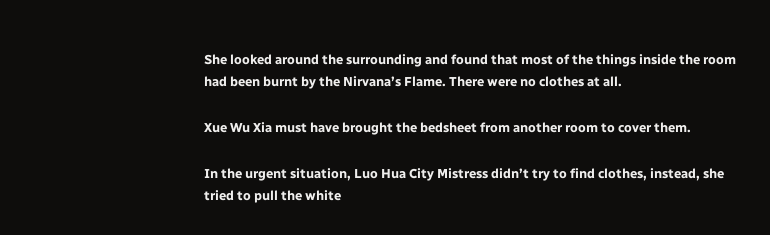She looked around the surrounding and found that most of the things inside the room had been burnt by the Nirvana’s Flame. There were no clothes at all.

Xue Wu Xia must have brought the bedsheet from another room to cover them.

In the urgent situation, Luo Hua City Mistress didn’t try to find clothes, instead, she tried to pull the white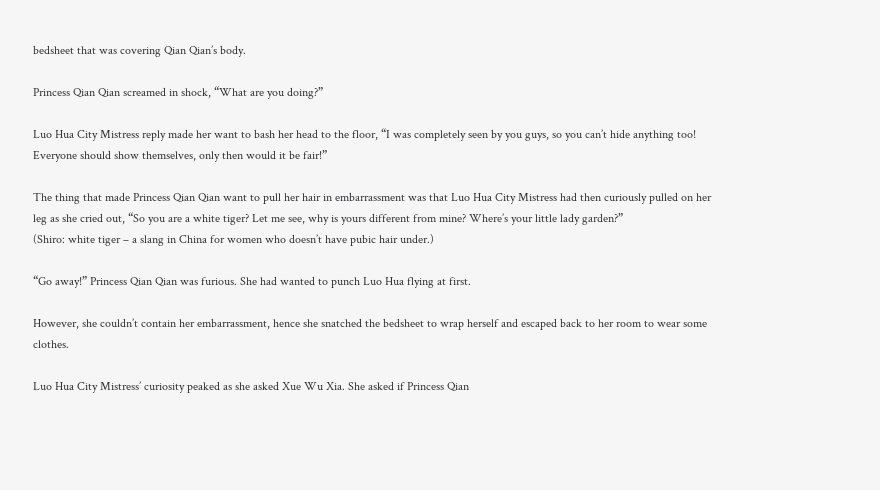bedsheet that was covering Qian Qian’s body.

Princess Qian Qian screamed in shock, “What are you doing?”

Luo Hua City Mistress reply made her want to bash her head to the floor, “I was completely seen by you guys, so you can’t hide anything too! Everyone should show themselves, only then would it be fair!”

The thing that made Princess Qian Qian want to pull her hair in embarrassment was that Luo Hua City Mistress had then curiously pulled on her leg as she cried out, “So you are a white tiger? Let me see, why is yours different from mine? Where’s your little lady garden?”
(Shiro: white tiger – a slang in China for women who doesn’t have pubic hair under.)

“Go away!” Princess Qian Qian was furious. She had wanted to punch Luo Hua flying at first.

However, she couldn’t contain her embarrassment, hence she snatched the bedsheet to wrap herself and escaped back to her room to wear some clothes.

Luo Hua City Mistress’ curiosity peaked as she asked Xue Wu Xia. She asked if Princess Qian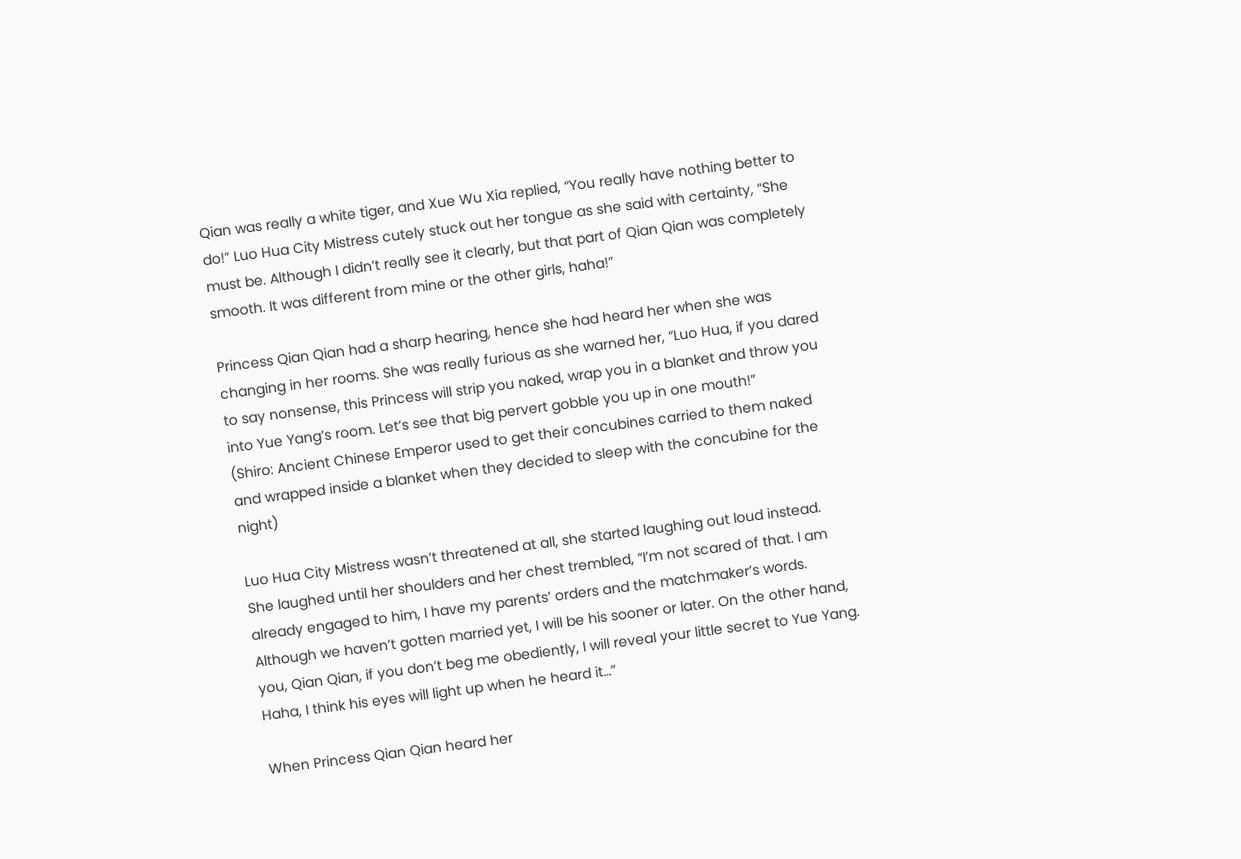Qian was really a white tiger, and Xue Wu Xia replied, “You really have nothing better to do!” Luo Hua City Mistress cutely stuck out her tongue as she said with certainty, “She must be. Although I didn’t really see it clearly, but that part of Qian Qian was completely smooth. It was different from mine or the other girls, haha!”

Princess Qian Qian had a sharp hearing, hence she had heard her when she was changing in her rooms. She was really furious as she warned her, “Luo Hua, if you dared to say nonsense, this Princess will strip you naked, wrap you in a blanket and throw you into Yue Yang’s room. Let’s see that big pervert gobble you up in one mouth!”
(Shiro: Ancient Chinese Emperor used to get their concubines carried to them naked and wrapped inside a blanket when they decided to sleep with the concubine for the night)

Luo Hua City Mistress wasn’t threatened at all, she started laughing out loud instead. She laughed until her shoulders and her chest trembled, “I’m not scared of that. I am already engaged to him, I have my parents’ orders and the matchmaker’s words. Although we haven’t gotten married yet, I will be his sooner or later. On the other hand, you, Qian Qian, if you don’t beg me obediently, I will reveal your little secret to Yue Yang. Haha, I think his eyes will light up when he heard it…”

When Princess Qian Qian heard her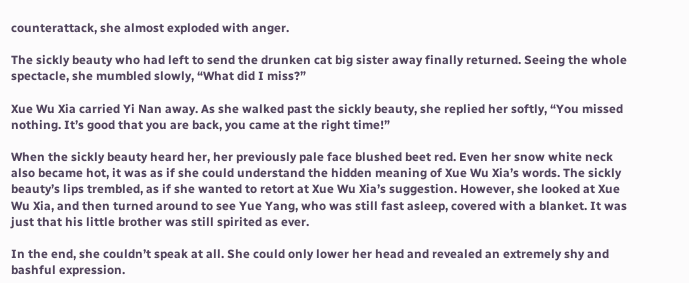counterattack, she almost exploded with anger.

The sickly beauty who had left to send the drunken cat big sister away finally returned. Seeing the whole spectacle, she mumbled slowly, “What did I miss?”

Xue Wu Xia carried Yi Nan away. As she walked past the sickly beauty, she replied her softly, “You missed nothing. It’s good that you are back, you came at the right time!”

When the sickly beauty heard her, her previously pale face blushed beet red. Even her snow white neck also became hot, it was as if she could understand the hidden meaning of Xue Wu Xia’s words. The sickly beauty’s lips trembled, as if she wanted to retort at Xue Wu Xia’s suggestion. However, she looked at Xue Wu Xia, and then turned around to see Yue Yang, who was still fast asleep, covered with a blanket. It was just that his little brother was still spirited as ever.

In the end, she couldn’t speak at all. She could only lower her head and revealed an extremely shy and bashful expression.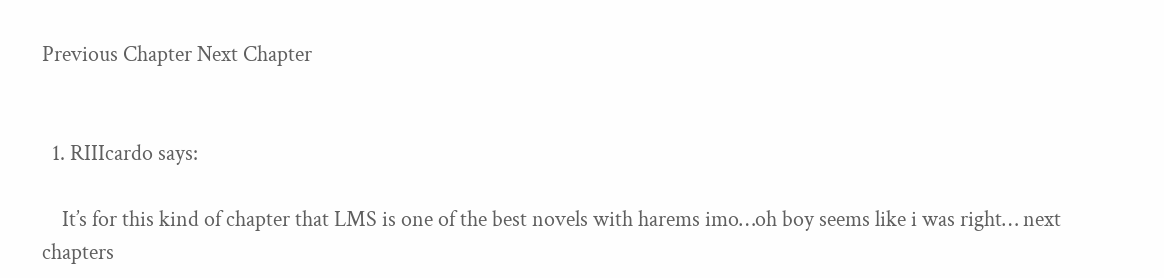Previous Chapter Next Chapter


  1. RIIIcardo says:

    It’s for this kind of chapter that LMS is one of the best novels with harems imo…oh boy seems like i was right… next chapters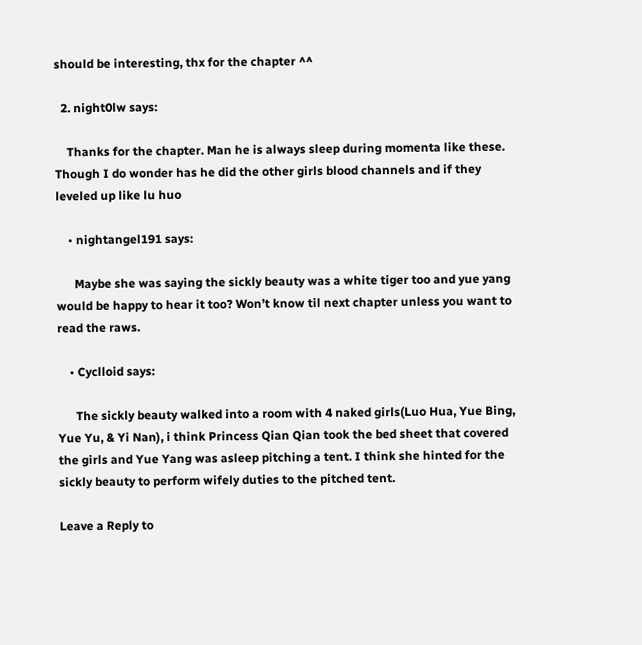should be interesting, thx for the chapter ^^

  2. night0lw says:

    Thanks for the chapter. Man he is always sleep during momenta like these. Though I do wonder has he did the other girls blood channels and if they leveled up like lu huo

    • nightangel191 says:

      Maybe she was saying the sickly beauty was a white tiger too and yue yang would be happy to hear it too? Won’t know til next chapter unless you want to read the raws.

    • Cyclloid says:

      The sickly beauty walked into a room with 4 naked girls(Luo Hua, Yue Bing, Yue Yu, & Yi Nan), i think Princess Qian Qian took the bed sheet that covered the girls and Yue Yang was asleep pitching a tent. I think she hinted for the sickly beauty to perform wifely duties to the pitched tent.

Leave a Reply to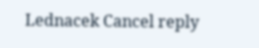Lednacek Cancel reply